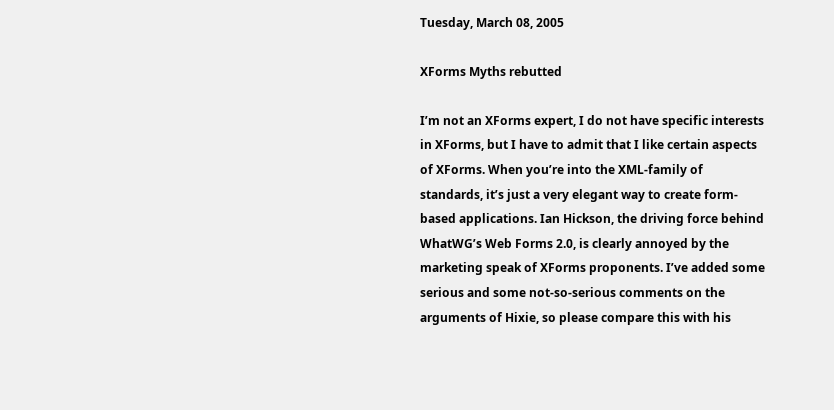Tuesday, March 08, 2005

XForms Myths rebutted

I’m not an XForms expert, I do not have specific interests in XForms, but I have to admit that I like certain aspects of XForms. When you’re into the XML-family of standards, it’s just a very elegant way to create form-based applications. Ian Hickson, the driving force behind WhatWG’s Web Forms 2.0, is clearly annoyed by the marketing speak of XForms proponents. I’ve added some serious and some not-so-serious comments on the arguments of Hixie, so please compare this with his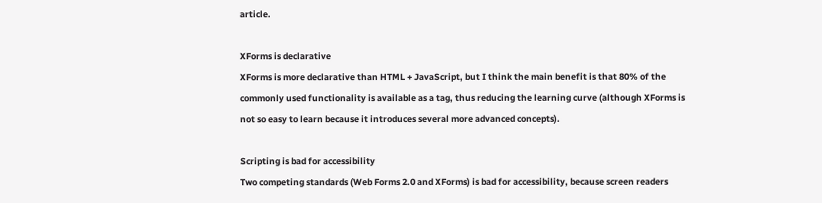article.

XForms is declarative
XForms is more declarative than HTML + JavaScript, but I think the main benefit is that 80% of the commonly used functionality is available as a tag, thus reducing the learning curve (although XForms is not so easy to learn because it introduces several more advanced concepts).

Scripting is bad for accessibility
Two competing standards (Web Forms 2.0 and XForms) is bad for accessibility, because screen readers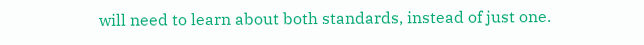will need to learn about both standards, instead of just one.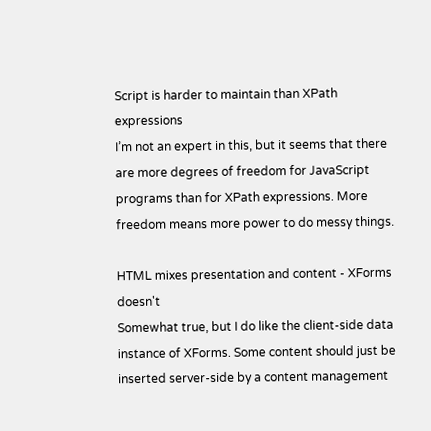Script is harder to maintain than XPath expressions
I’m not an expert in this, but it seems that there are more degrees of freedom for JavaScript programs than for XPath expressions. More freedom means more power to do messy things.

HTML mixes presentation and content - XForms doesn't
Somewhat true, but I do like the client-side data instance of XForms. Some content should just be inserted server-side by a content management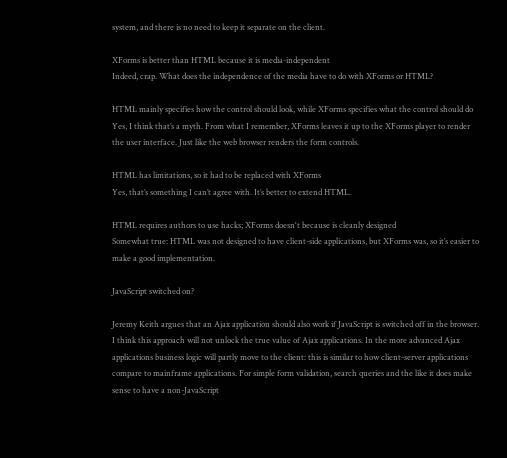system, and there is no need to keep it separate on the client.

XForms is better than HTML because it is media-independent
Indeed, crap. What does the independence of the media have to do with XForms or HTML?

HTML mainly specifies how the control should look, while XForms specifies what the control should do
Yes, I think that’s a myth. From what I remember, XForms leaves it up to the XForms player to render the user interface. Just like the web browser renders the form controls.

HTML has limitations, so it had to be replaced with XForms
Yes, that’s something I can’t agree with. It’s better to extend HTML.

HTML requires authors to use hacks; XForms doesn't because is cleanly designed
Somewhat true: HTML was not designed to have client-side applications, but XForms was, so it’s easier to make a good implementation.

JavaScript switched on?

Jeremy Keith argues that an Ajax application should also work if JavaScript is switched off in the browser. I think this approach will not unlock the true value of Ajax applications. In the more advanced Ajax applications business logic will partly move to the client: this is similar to how client-server applications compare to mainframe applications. For simple form validation, search queries and the like it does make sense to have a non-JavaScript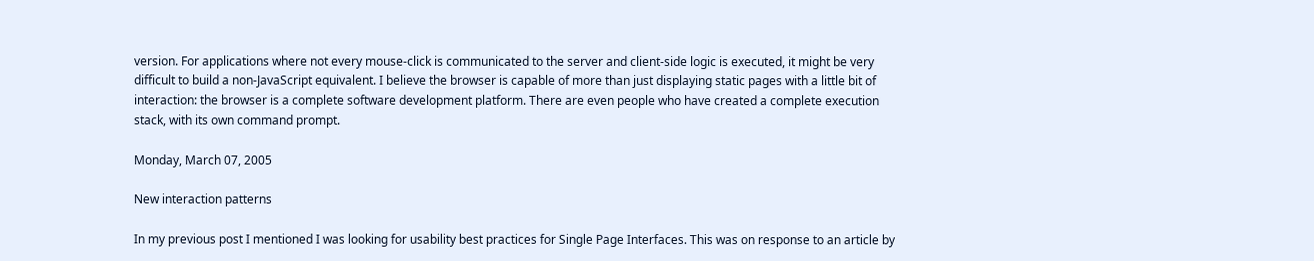version. For applications where not every mouse-click is communicated to the server and client-side logic is executed, it might be very difficult to build a non-JavaScript equivalent. I believe the browser is capable of more than just displaying static pages with a little bit of interaction: the browser is a complete software development platform. There are even people who have created a complete execution stack, with its own command prompt.

Monday, March 07, 2005

New interaction patterns

In my previous post I mentioned I was looking for usability best practices for Single Page Interfaces. This was on response to an article by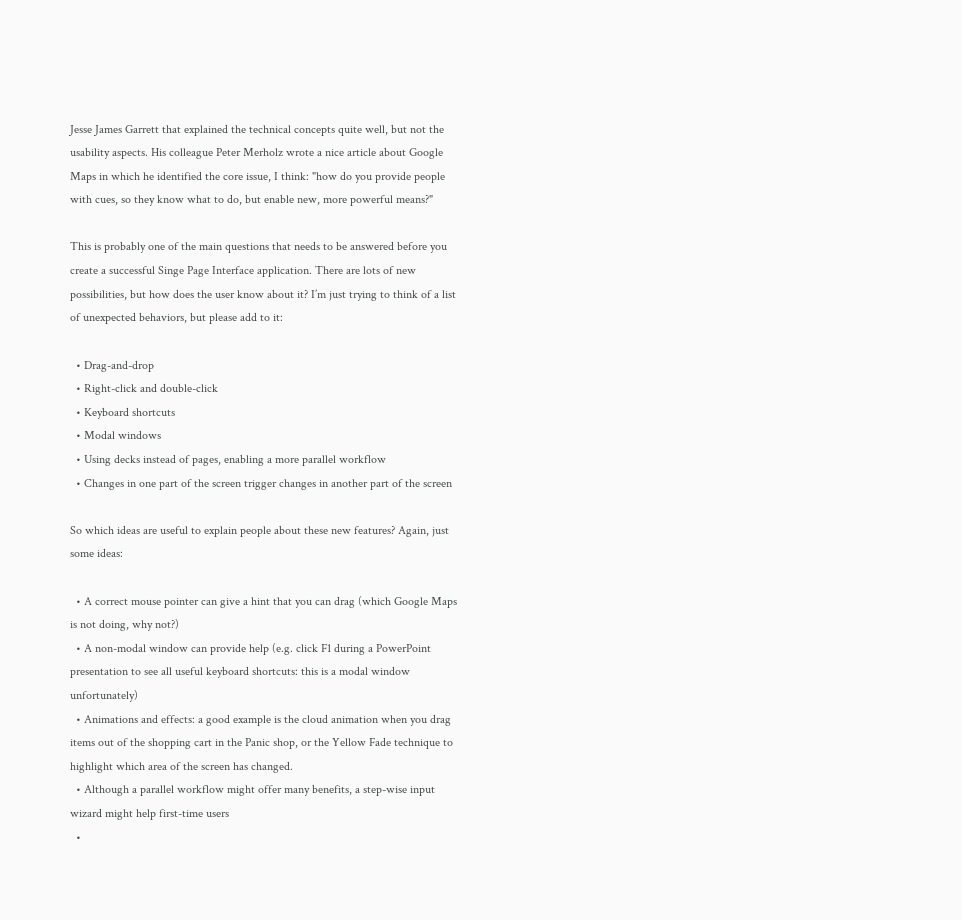Jesse James Garrett that explained the technical concepts quite well, but not the usability aspects. His colleague Peter Merholz wrote a nice article about Google Maps in which he identified the core issue, I think: "how do you provide people with cues, so they know what to do, but enable new, more powerful means?"

This is probably one of the main questions that needs to be answered before you create a successful Singe Page Interface application. There are lots of new possibilities, but how does the user know about it? I’m just trying to think of a list of unexpected behaviors, but please add to it:

  • Drag-and-drop
  • Right-click and double-click
  • Keyboard shortcuts
  • Modal windows
  • Using decks instead of pages, enabling a more parallel workflow
  • Changes in one part of the screen trigger changes in another part of the screen

So which ideas are useful to explain people about these new features? Again, just some ideas:

  • A correct mouse pointer can give a hint that you can drag (which Google Maps is not doing, why not?)
  • A non-modal window can provide help (e.g. click F1 during a PowerPoint presentation to see all useful keyboard shortcuts: this is a modal window unfortunately)
  • Animations and effects: a good example is the cloud animation when you drag items out of the shopping cart in the Panic shop, or the Yellow Fade technique to highlight which area of the screen has changed.
  • Although a parallel workflow might offer many benefits, a step-wise input wizard might help first-time users
  •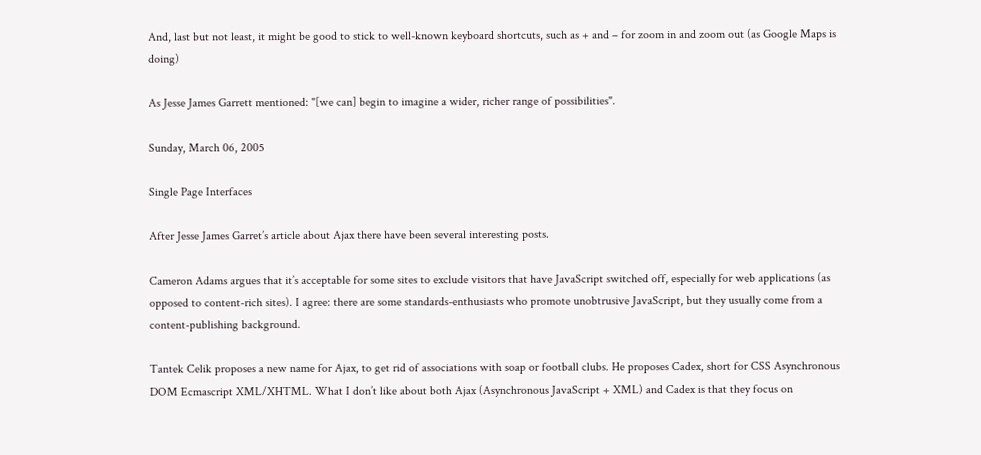And, last but not least, it might be good to stick to well-known keyboard shortcuts, such as + and – for zoom in and zoom out (as Google Maps is doing)

As Jesse James Garrett mentioned: "[we can] begin to imagine a wider, richer range of possibilities".

Sunday, March 06, 2005

Single Page Interfaces

After Jesse James Garret’s article about Ajax there have been several interesting posts.

Cameron Adams argues that it’s acceptable for some sites to exclude visitors that have JavaScript switched off, especially for web applications (as opposed to content-rich sites). I agree: there are some standards-enthusiasts who promote unobtrusive JavaScript, but they usually come from a content-publishing background.

Tantek Celik proposes a new name for Ajax, to get rid of associations with soap or football clubs. He proposes Cadex, short for CSS Asynchronous DOM Ecmascript XML/XHTML. What I don’t like about both Ajax (Asynchronous JavaScript + XML) and Cadex is that they focus on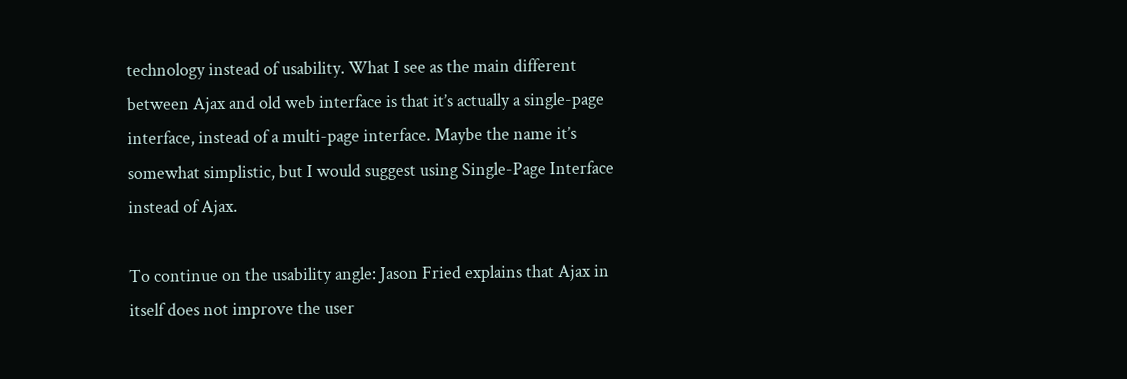technology instead of usability. What I see as the main different between Ajax and old web interface is that it’s actually a single-page interface, instead of a multi-page interface. Maybe the name it’s somewhat simplistic, but I would suggest using Single-Page Interface instead of Ajax.

To continue on the usability angle: Jason Fried explains that Ajax in itself does not improve the user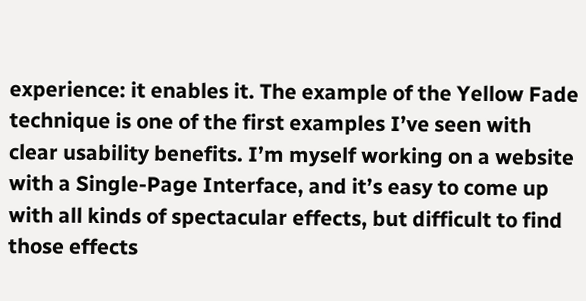experience: it enables it. The example of the Yellow Fade technique is one of the first examples I’ve seen with clear usability benefits. I’m myself working on a website with a Single-Page Interface, and it’s easy to come up with all kinds of spectacular effects, but difficult to find those effects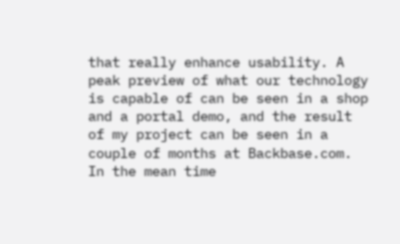that really enhance usability. A peak preview of what our technology is capable of can be seen in a shop and a portal demo, and the result of my project can be seen in a couple of months at Backbase.com. In the mean time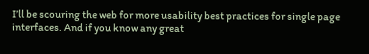I’ll be scouring the web for more usability best practices for single page interfaces. And if you know any great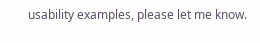usability examples, please let me know.